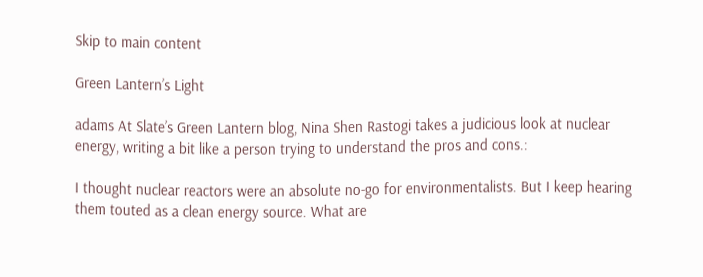Skip to main content

Green Lantern’s Light

adams At Slate’s Green Lantern blog, Nina Shen Rastogi takes a judicious look at nuclear energy, writing a bit like a person trying to understand the pros and cons.:

I thought nuclear reactors were an absolute no-go for environmentalists. But I keep hearing them touted as a clean energy source. What are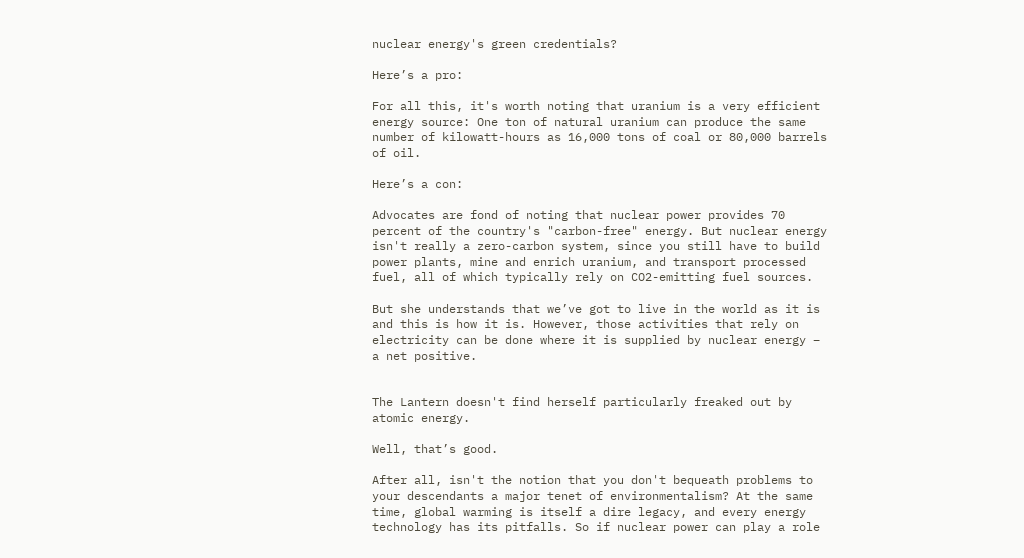nuclear energy's green credentials?

Here’s a pro:

For all this, it's worth noting that uranium is a very efficient energy source: One ton of natural uranium can produce the same number of kilowatt-hours as 16,000 tons of coal or 80,000 barrels of oil.

Here’s a con:

Advocates are fond of noting that nuclear power provides 70 percent of the country's "carbon-free" energy. But nuclear energy isn't really a zero-carbon system, since you still have to build power plants, mine and enrich uranium, and transport processed fuel, all of which typically rely on CO2-emitting fuel sources.

But she understands that we’ve got to live in the world as it is and this is how it is. However, those activities that rely on electricity can be done where it is supplied by nuclear energy – a net positive.


The Lantern doesn't find herself particularly freaked out by atomic energy.

Well, that’s good.

After all, isn't the notion that you don't bequeath problems to your descendants a major tenet of environmentalism? At the same time, global warming is itself a dire legacy, and every energy technology has its pitfalls. So if nuclear power can play a role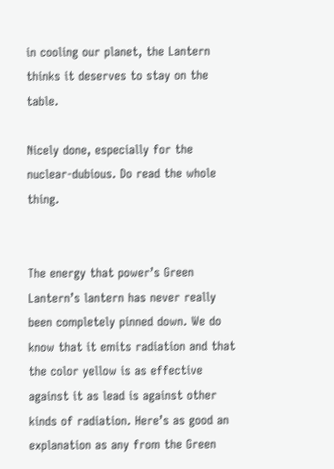in cooling our planet, the Lantern thinks it deserves to stay on the table.

Nicely done, especially for the nuclear-dubious. Do read the whole thing.


The energy that power’s Green Lantern’s lantern has never really been completely pinned down. We do know that it emits radiation and that the color yellow is as effective against it as lead is against other kinds of radiation. Here’s as good an explanation as any from the Green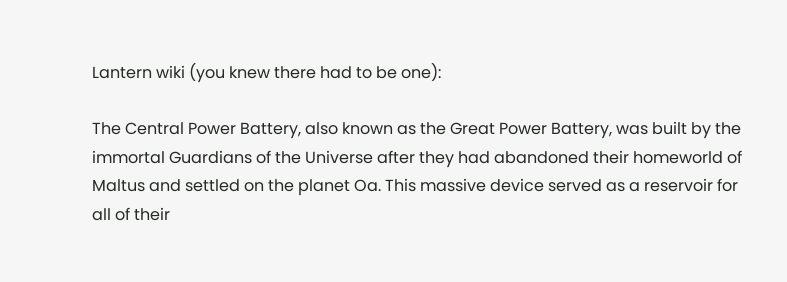Lantern wiki (you knew there had to be one):

The Central Power Battery, also known as the Great Power Battery, was built by the immortal Guardians of the Universe after they had abandoned their homeworld of Maltus and settled on the planet Oa. This massive device served as a reservoir for all of their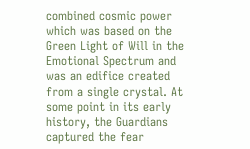combined cosmic power which was based on the Green Light of Will in the Emotional Spectrum and was an edifice created from a single crystal. At some point in its early history, the Guardians captured the fear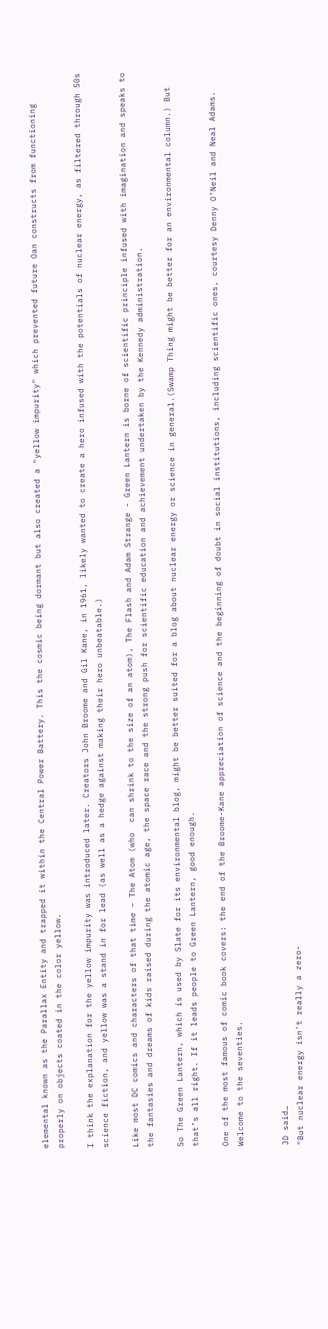elemental known as the Parallax Entity and trapped it within the Central Power Battery. This the cosmic being dormant but also created a "yellow impurity" which prevented future Oan constructs from functioning properly on objects coated in the color yellow.

I think the explanation for the yellow impurity was introduced later. Creators John Broome and Gil Kane, in 1961, likely wanted to create a hero infused with the potentials of nuclear energy, as filtered through 50s science fiction, and yellow was a stand in for lead (as well as a hedge against making their hero unbeatable.)

Like most DC comics and characters of that time – The Atom (who  can shrink to the size of an atom), The Flash and Adam Strange - Green Lantern is borne of scientific principle infused with imagination and speaks to the fantasies and dreams of kids raised during the atomic age, the space race and the strong push for scientific education and achievement undertaken by the Kennedy administration.

So The Green Lantern, which is used by Slate for its environmental blog, might be better suited for a blog about nuclear energy or science in general.(Swamp Thing might be better for an environmental column.) But that’s all right. If it leads people to Green Lantern, good enough.

One of the most famous of comic book covers: the end of the Broome-Kane appreciation of science and the beginning of doubt in social institutions, including scientific ones, courtesy Denny O’Neil and Neal Adams. Welcome to the seventies.


JD said…
"But nuclear energy isn't really a zero-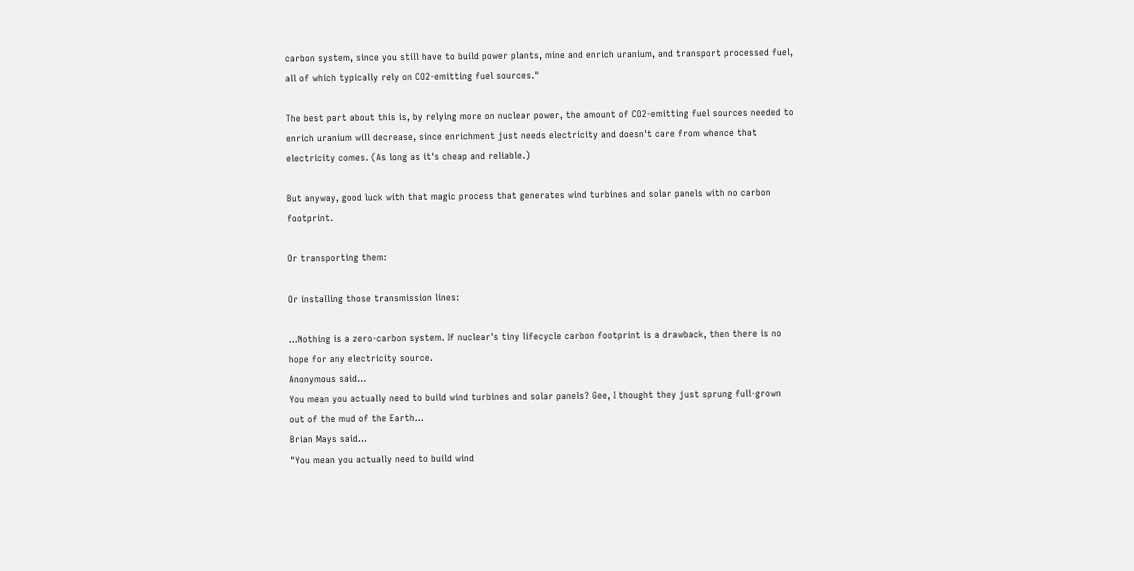carbon system, since you still have to build power plants, mine and enrich uranium, and transport processed fuel, all of which typically rely on CO2-emitting fuel sources."

The best part about this is, by relying more on nuclear power, the amount of CO2-emitting fuel sources needed to enrich uranium will decrease, since enrichment just needs electricity and doesn't care from whence that electricity comes. (As long as it's cheap and reliable.)

But anyway, good luck with that magic process that generates wind turbines and solar panels with no carbon footprint.

Or transporting them:

Or installing those transmission lines:

...Nothing is a zero-carbon system. If nuclear's tiny lifecycle carbon footprint is a drawback, then there is no hope for any electricity source.
Anonymous said…
You mean you actually need to build wind turbines and solar panels? Gee, I thought they just sprung full-grown out of the mud of the Earth...
Brian Mays said…
"You mean you actually need to build wind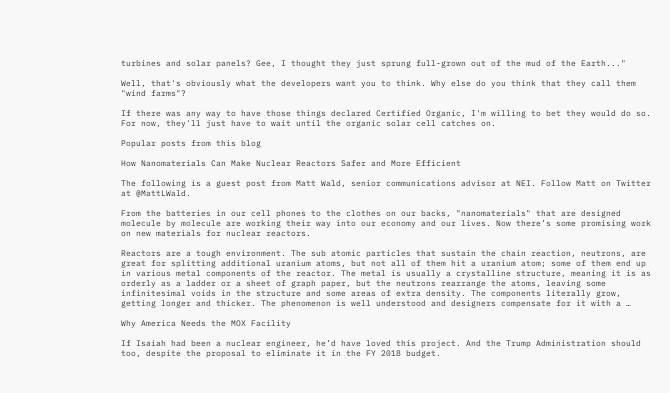turbines and solar panels? Gee, I thought they just sprung full-grown out of the mud of the Earth..."

Well, that's obviously what the developers want you to think. Why else do you think that they call them "wind farms"?

If there was any way to have those things declared Certified Organic, I'm willing to bet they would do so. For now, they'll just have to wait until the organic solar cell catches on.

Popular posts from this blog

How Nanomaterials Can Make Nuclear Reactors Safer and More Efficient

The following is a guest post from Matt Wald, senior communications advisor at NEI. Follow Matt on Twitter at @MattLWald.

From the batteries in our cell phones to the clothes on our backs, "nanomaterials" that are designed molecule by molecule are working their way into our economy and our lives. Now there’s some promising work on new materials for nuclear reactors.

Reactors are a tough environment. The sub atomic particles that sustain the chain reaction, neutrons, are great for splitting additional uranium atoms, but not all of them hit a uranium atom; some of them end up in various metal components of the reactor. The metal is usually a crystalline structure, meaning it is as orderly as a ladder or a sheet of graph paper, but the neutrons rearrange the atoms, leaving some infinitesimal voids in the structure and some areas of extra density. The components literally grow, getting longer and thicker. The phenomenon is well understood and designers compensate for it with a …

Why America Needs the MOX Facility

If Isaiah had been a nuclear engineer, he’d have loved this project. And the Trump Administration should too, despite the proposal to eliminate it in the FY 2018 budget.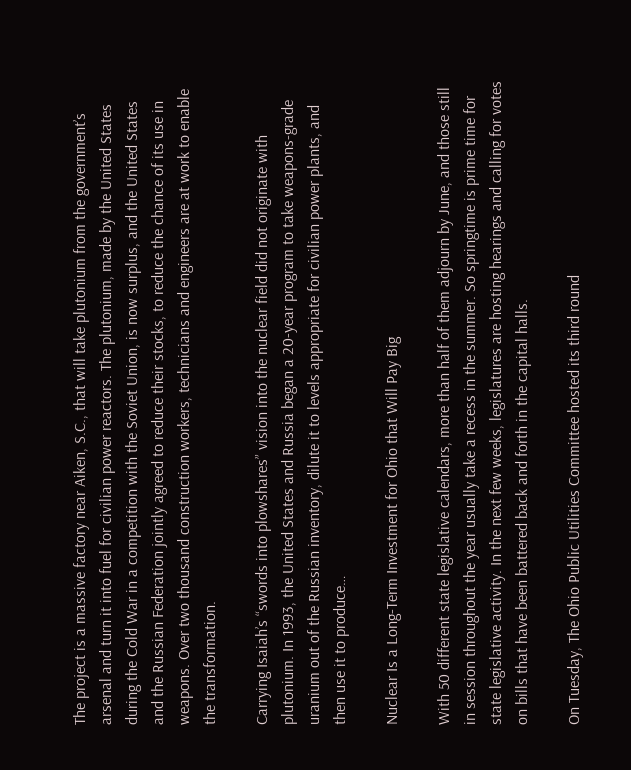The project is a massive factory near Aiken, S.C., that will take plutonium from the government’s arsenal and turn it into fuel for civilian power reactors. The plutonium, made by the United States during the Cold War in a competition with the Soviet Union, is now surplus, and the United States and the Russian Federation jointly agreed to reduce their stocks, to reduce the chance of its use in weapons. Over two thousand construction workers, technicians and engineers are at work to enable the transformation.

Carrying Isaiah’s “swords into plowshares” vision into the nuclear field did not originate with plutonium. In 1993, the United States and Russia began a 20-year program to take weapons-grade uranium out of the Russian inventory, dilute it to levels appropriate for civilian power plants, and then use it to produce…

Nuclear Is a Long-Term Investment for Ohio that Will Pay Big

With 50 different state legislative calendars, more than half of them adjourn by June, and those still in session throughout the year usually take a recess in the summer. So springtime is prime time for state legislative activity. In the next few weeks, legislatures are hosting hearings and calling for votes on bills that have been battered back and forth in the capital halls.

On Tuesday, The Ohio Public Utilities Committee hosted its third round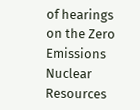of hearings on the Zero Emissions Nuclear Resources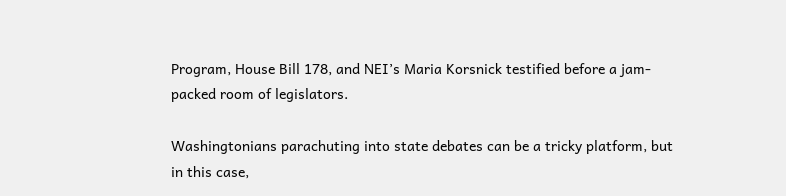Program, House Bill 178, and NEI’s Maria Korsnick testified before a jam-packed room of legislators.

Washingtonians parachuting into state debates can be a tricky platform, but in this case,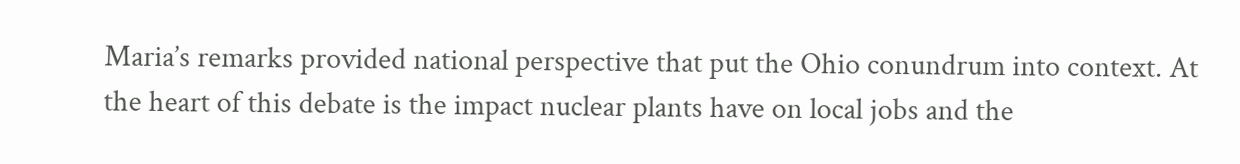Maria’s remarks provided national perspective that put the Ohio conundrum into context. At the heart of this debate is the impact nuclear plants have on local jobs and the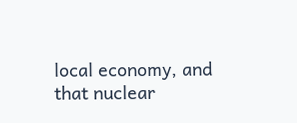local economy, and that nuclear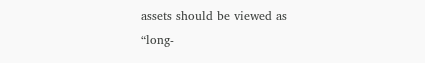assets should be viewed as “long-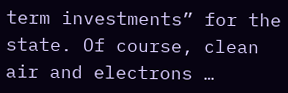term investments” for the state. Of course, clean air and electrons …